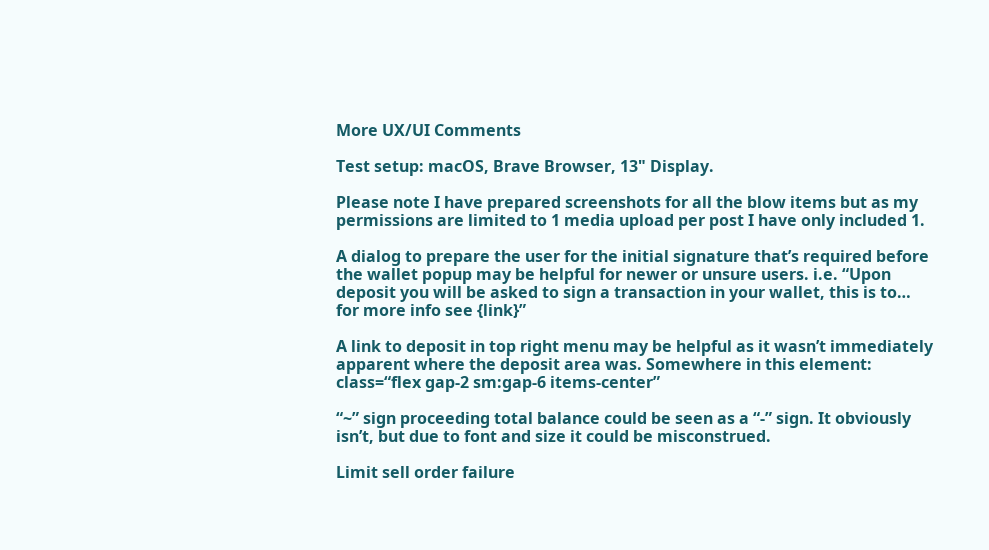More UX/UI Comments

Test setup: macOS, Brave Browser, 13" Display.

Please note I have prepared screenshots for all the blow items but as my permissions are limited to 1 media upload per post I have only included 1.

A dialog to prepare the user for the initial signature that’s required before the wallet popup may be helpful for newer or unsure users. i.e. “Upon deposit you will be asked to sign a transaction in your wallet, this is to… for more info see {link}”

A link to deposit in top right menu may be helpful as it wasn’t immediately apparent where the deposit area was. Somewhere in this element: class=“flex gap-2 sm:gap-6 items-center”

“~” sign proceeding total balance could be seen as a “-” sign. It obviously isn’t, but due to font and size it could be misconstrued.

Limit sell order failure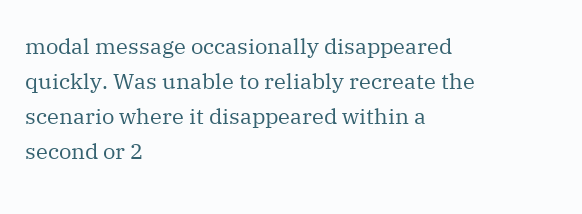modal message occasionally disappeared quickly. Was unable to reliably recreate the scenario where it disappeared within a second or 2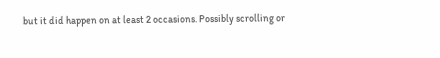but it did happen on at least 2 occasions. Possibly scrolling or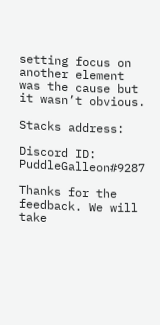setting focus on another element was the cause but it wasn’t obvious.

Stacks address:

Discord ID: PuddleGalleon#9287

Thanks for the feedback. We will take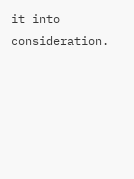it into consideration.